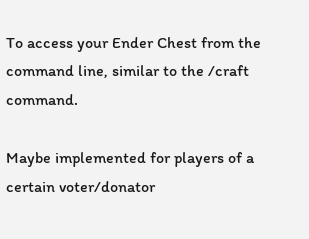To access your Ender Chest from the command line, similar to the /craft command.

Maybe implemented for players of a certain voter/donator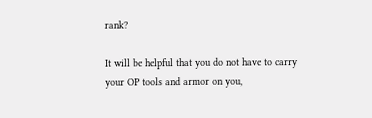rank?

It will be helpful that you do not have to carry your OP tools and armor on you,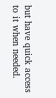but have quick access to it when needed.